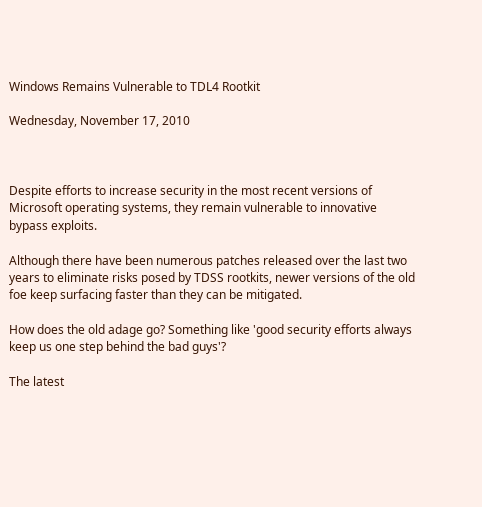Windows Remains Vulnerable to TDL4 Rootkit

Wednesday, November 17, 2010



Despite efforts to increase security in the most recent versions of Microsoft operating systems, they remain vulnerable to innovative bypass exploits.

Although there have been numerous patches released over the last two years to eliminate risks posed by TDSS rootkits, newer versions of the old foe keep surfacing faster than they can be mitigated.

How does the old adage go? Something like 'good security efforts always keep us one step behind the bad guys'?

The latest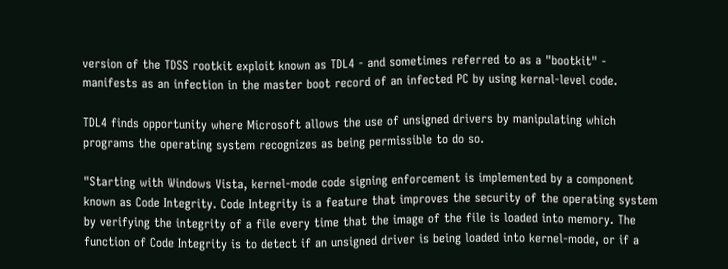version of the TDSS rootkit exploit known as TDL4 - and sometimes referred to as a "bootkit" - manifests as an infection in the master boot record of an infected PC by using kernal-level code.

TDL4 finds opportunity where Microsoft allows the use of unsigned drivers by manipulating which programs the operating system recognizes as being permissible to do so.

"Starting with Windows Vista, kernel-mode code signing enforcement is implemented by a component known as Code Integrity. Code Integrity is a feature that improves the security of the operating system by verifying the integrity of a file every time that the image of the file is loaded into memory. The function of Code Integrity is to detect if an unsigned driver is being loaded into kernel-mode, or if a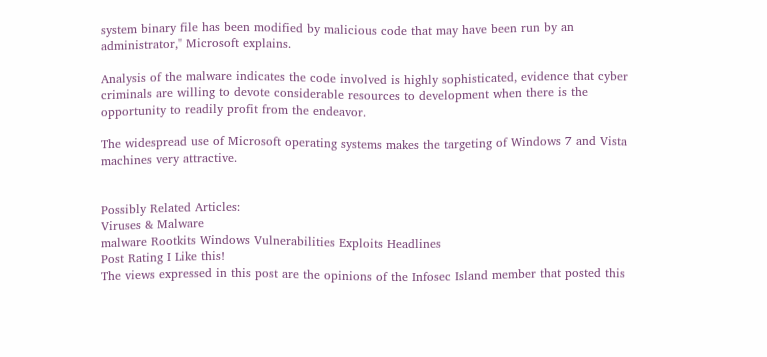system binary file has been modified by malicious code that may have been run by an administrator," Microsoft explains.

Analysis of the malware indicates the code involved is highly sophisticated, evidence that cyber criminals are willing to devote considerable resources to development when there is the opportunity to readily profit from the endeavor.

The widespread use of Microsoft operating systems makes the targeting of Windows 7 and Vista machines very attractive.


Possibly Related Articles:
Viruses & Malware
malware Rootkits Windows Vulnerabilities Exploits Headlines
Post Rating I Like this!
The views expressed in this post are the opinions of the Infosec Island member that posted this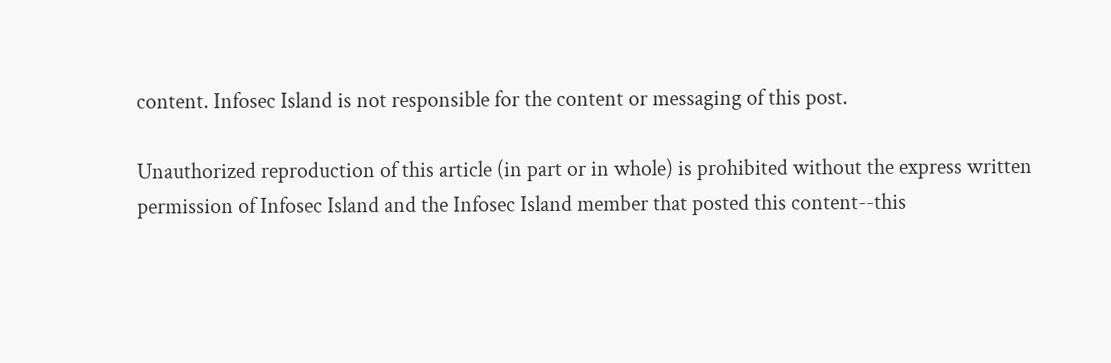content. Infosec Island is not responsible for the content or messaging of this post.

Unauthorized reproduction of this article (in part or in whole) is prohibited without the express written permission of Infosec Island and the Infosec Island member that posted this content--this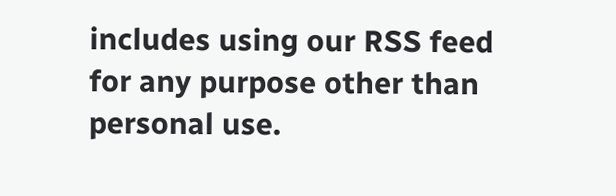includes using our RSS feed for any purpose other than personal use.